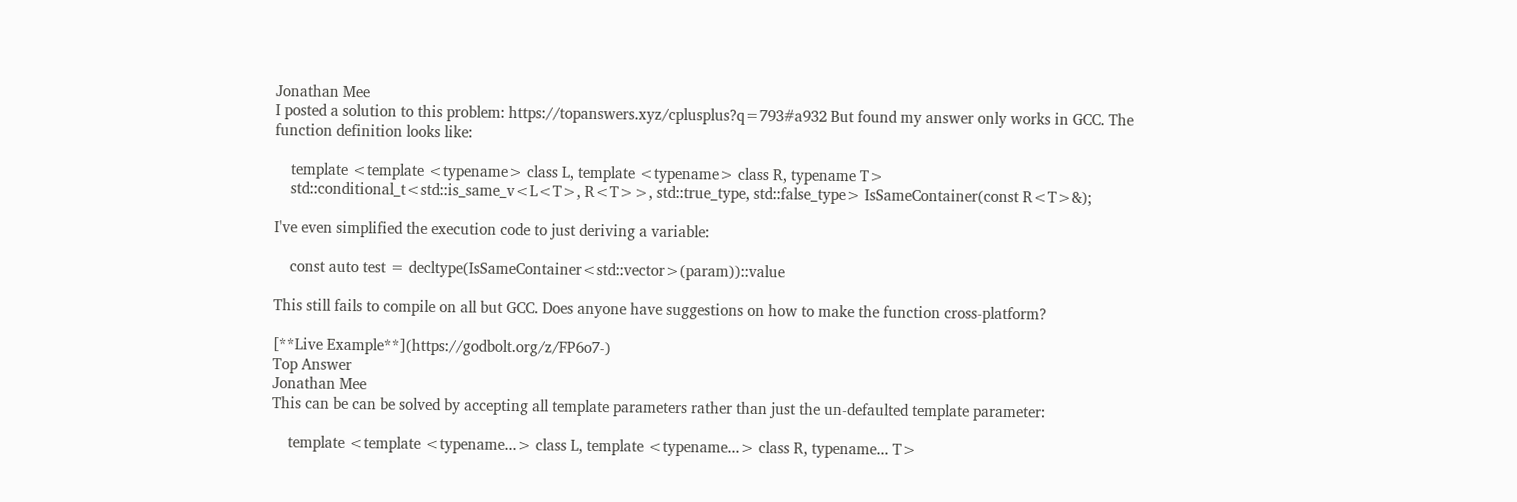Jonathan Mee
I posted a solution to this problem: https://topanswers.xyz/cplusplus?q=793#a932 But found my answer only works in GCC. The function definition looks like:

    template <template <typename> class L, template <typename> class R, typename T>
    std::conditional_t<std::is_same_v<L<T>, R<T>>, std::true_type, std::false_type> IsSameContainer(const R<T>&);

I've even simplified the execution code to just deriving a variable:

    const auto test = decltype(IsSameContainer<std::vector>(param))::value

This still fails to compile on all but GCC. Does anyone have suggestions on how to make the function cross-platform?

[**Live Example**](https://godbolt.org/z/FP6o7-)
Top Answer
Jonathan Mee
This can be can be solved by accepting all template parameters rather than just the un-defaulted template parameter:

    template <template <typename...> class L, template <typename...> class R, typename... T>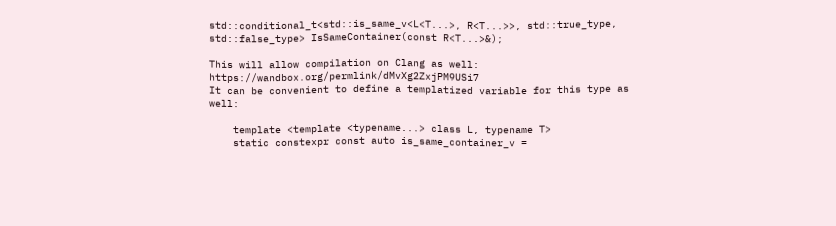std::conditional_t<std::is_same_v<L<T...>, R<T...>>, std::true_type, std::false_type> IsSameContainer(const R<T...>&);

This will allow compilation on Clang as well: https://wandbox.org/permlink/dMvXg2ZxjPM9USi7
It can be convenient to define a templatized variable for this type as well:

    template <template <typename...> class L, typename T>
    static constexpr const auto is_same_container_v =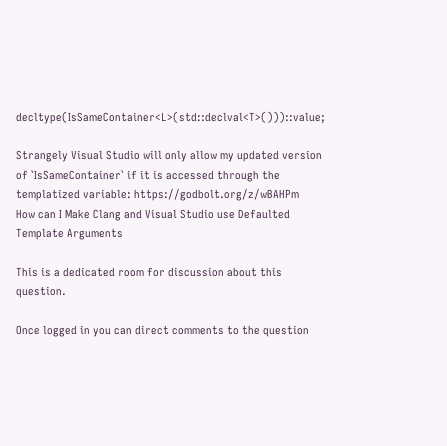decltype(IsSameContainer<L>(std::declval<T>()))::value;

Strangely Visual Studio will only allow my updated version of `IsSameContainer` if it is accessed through the templatized variable: https://godbolt.org/z/wBAHPm
How can I Make Clang and Visual Studio use Defaulted Template Arguments

This is a dedicated room for discussion about this question.

Once logged in you can direct comments to the question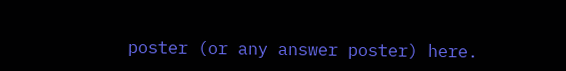poster (or any answer poster) here.